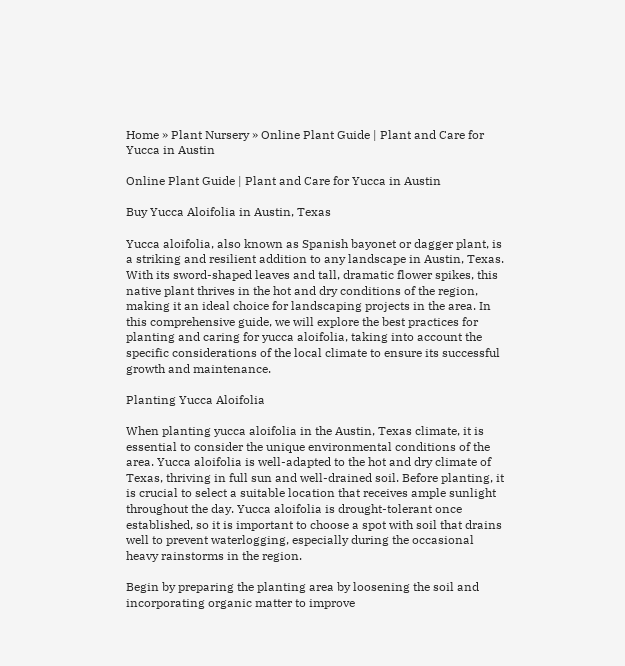Home » Plant Nursery » Online Plant Guide | Plant and Care for Yucca in Austin

Online Plant Guide | Plant and Care for Yucca in Austin

Buy Yucca Aloifolia in Austin, Texas

Yucca aloifolia, also known as Spanish bayonet or dagger plant, is a striking and resilient addition to any landscape in Austin, Texas. With its sword-shaped leaves and tall, dramatic flower spikes, this native plant thrives in the hot and dry conditions of the region, making it an ideal choice for landscaping projects in the area. In this comprehensive guide, we will explore the best practices for planting and caring for yucca aloifolia, taking into account the specific considerations of the local climate to ensure its successful growth and maintenance.

Planting Yucca Aloifolia

When planting yucca aloifolia in the Austin, Texas climate, it is essential to consider the unique environmental conditions of the area. Yucca aloifolia is well-adapted to the hot and dry climate of Texas, thriving in full sun and well-drained soil. Before planting, it is crucial to select a suitable location that receives ample sunlight throughout the day. Yucca aloifolia is drought-tolerant once established, so it is important to choose a spot with soil that drains well to prevent waterlogging, especially during the occasional heavy rainstorms in the region.

Begin by preparing the planting area by loosening the soil and incorporating organic matter to improve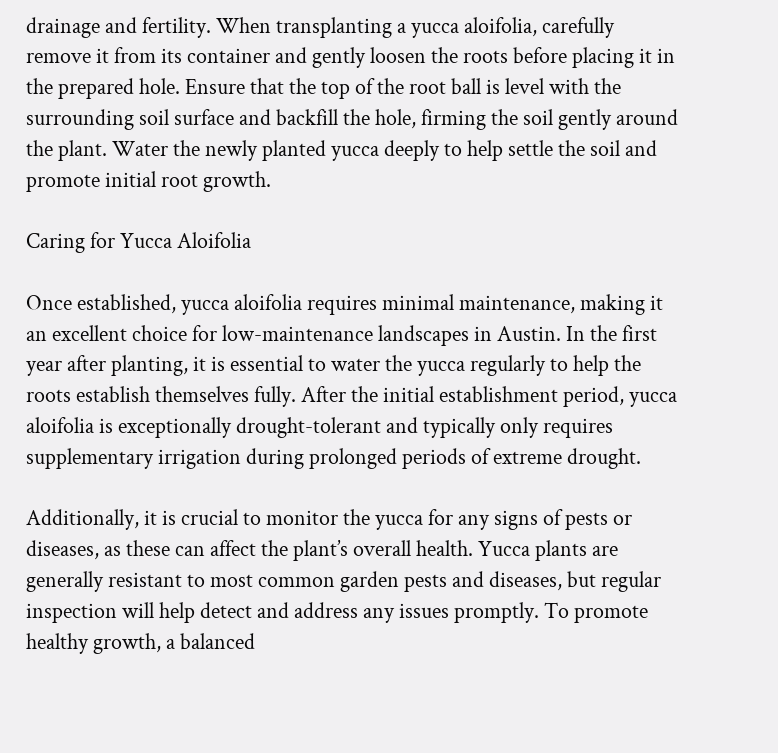drainage and fertility. When transplanting a yucca aloifolia, carefully remove it from its container and gently loosen the roots before placing it in the prepared hole. Ensure that the top of the root ball is level with the surrounding soil surface and backfill the hole, firming the soil gently around the plant. Water the newly planted yucca deeply to help settle the soil and promote initial root growth.

Caring for Yucca Aloifolia

Once established, yucca aloifolia requires minimal maintenance, making it an excellent choice for low-maintenance landscapes in Austin. In the first year after planting, it is essential to water the yucca regularly to help the roots establish themselves fully. After the initial establishment period, yucca aloifolia is exceptionally drought-tolerant and typically only requires supplementary irrigation during prolonged periods of extreme drought.

Additionally, it is crucial to monitor the yucca for any signs of pests or diseases, as these can affect the plant’s overall health. Yucca plants are generally resistant to most common garden pests and diseases, but regular inspection will help detect and address any issues promptly. To promote healthy growth, a balanced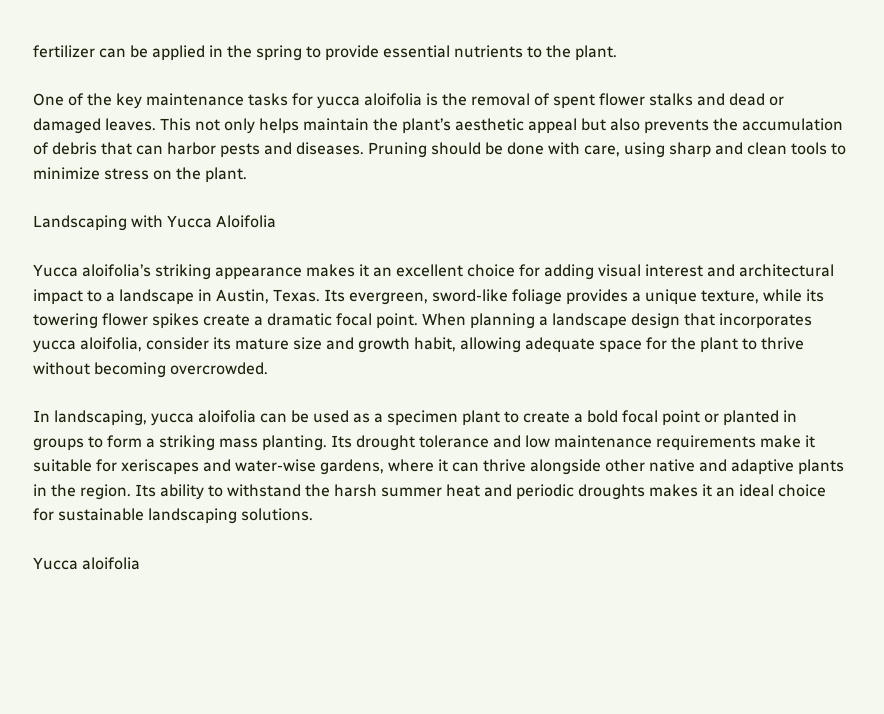fertilizer can be applied in the spring to provide essential nutrients to the plant.

One of the key maintenance tasks for yucca aloifolia is the removal of spent flower stalks and dead or damaged leaves. This not only helps maintain the plant’s aesthetic appeal but also prevents the accumulation of debris that can harbor pests and diseases. Pruning should be done with care, using sharp and clean tools to minimize stress on the plant.

Landscaping with Yucca Aloifolia

Yucca aloifolia’s striking appearance makes it an excellent choice for adding visual interest and architectural impact to a landscape in Austin, Texas. Its evergreen, sword-like foliage provides a unique texture, while its towering flower spikes create a dramatic focal point. When planning a landscape design that incorporates yucca aloifolia, consider its mature size and growth habit, allowing adequate space for the plant to thrive without becoming overcrowded.

In landscaping, yucca aloifolia can be used as a specimen plant to create a bold focal point or planted in groups to form a striking mass planting. Its drought tolerance and low maintenance requirements make it suitable for xeriscapes and water-wise gardens, where it can thrive alongside other native and adaptive plants in the region. Its ability to withstand the harsh summer heat and periodic droughts makes it an ideal choice for sustainable landscaping solutions.

Yucca aloifolia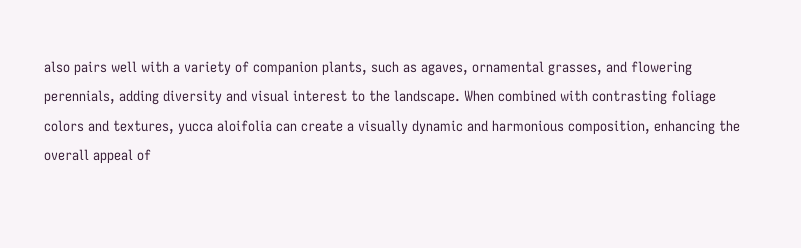also pairs well with a variety of companion plants, such as agaves, ornamental grasses, and flowering perennials, adding diversity and visual interest to the landscape. When combined with contrasting foliage colors and textures, yucca aloifolia can create a visually dynamic and harmonious composition, enhancing the overall appeal of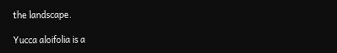the landscape.

Yucca aloifolia is a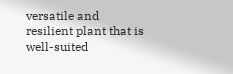versatile and resilient plant that is well-suited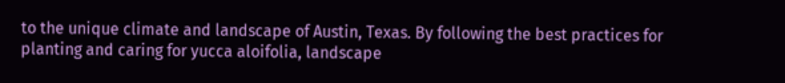to the unique climate and landscape of Austin, Texas. By following the best practices for planting and caring for yucca aloifolia, landscape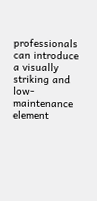professionals can introduce a visually striking and low-maintenance element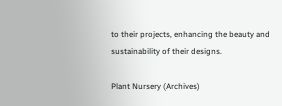to their projects, enhancing the beauty and sustainability of their designs.

Plant Nursery (Archives)